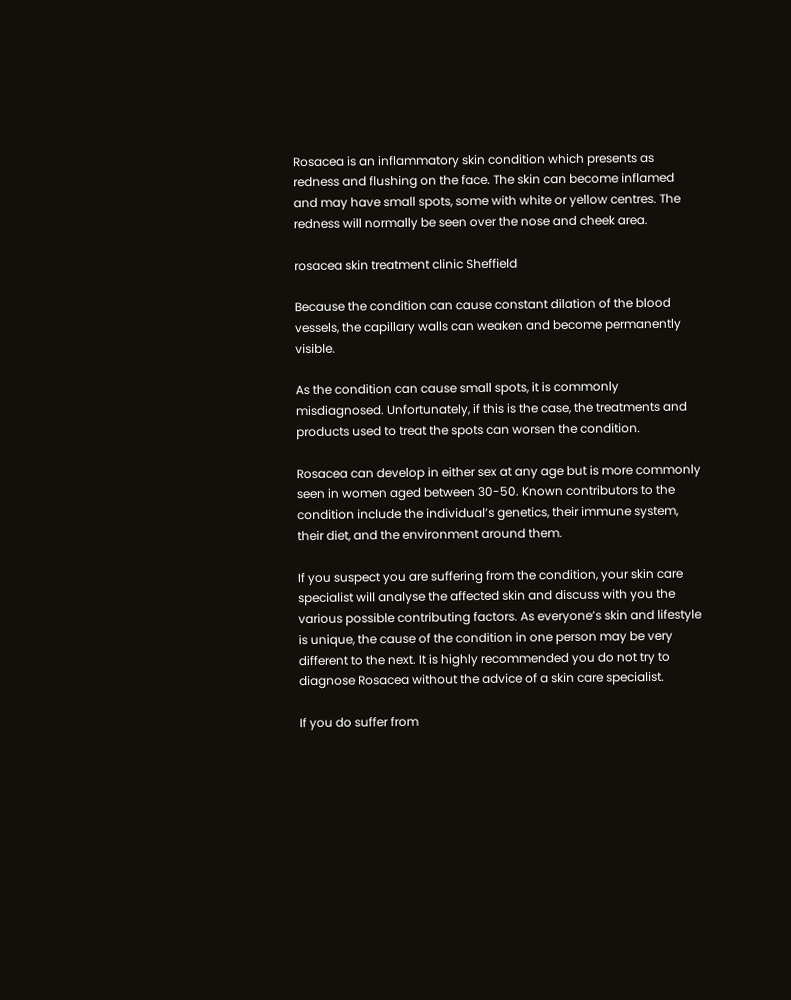Rosacea is an inflammatory skin condition which presents as redness and flushing on the face. The skin can become inflamed and may have small spots, some with white or yellow centres. The redness will normally be seen over the nose and cheek area.

rosacea skin treatment clinic Sheffield

Because the condition can cause constant dilation of the blood vessels, the capillary walls can weaken and become permanently visible.

As the condition can cause small spots, it is commonly misdiagnosed. Unfortunately, if this is the case, the treatments and products used to treat the spots can worsen the condition.

Rosacea can develop in either sex at any age but is more commonly seen in women aged between 30-50. Known contributors to the condition include the individual’s genetics, their immune system, their diet, and the environment around them.

If you suspect you are suffering from the condition, your skin care specialist will analyse the affected skin and discuss with you the various possible contributing factors. As everyone’s skin and lifestyle is unique, the cause of the condition in one person may be very different to the next. It is highly recommended you do not try to diagnose Rosacea without the advice of a skin care specialist.

If you do suffer from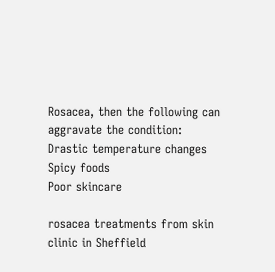Rosacea, then the following can aggravate the condition:
Drastic temperature changes
Spicy foods
Poor skincare

rosacea treatments from skin clinic in Sheffield